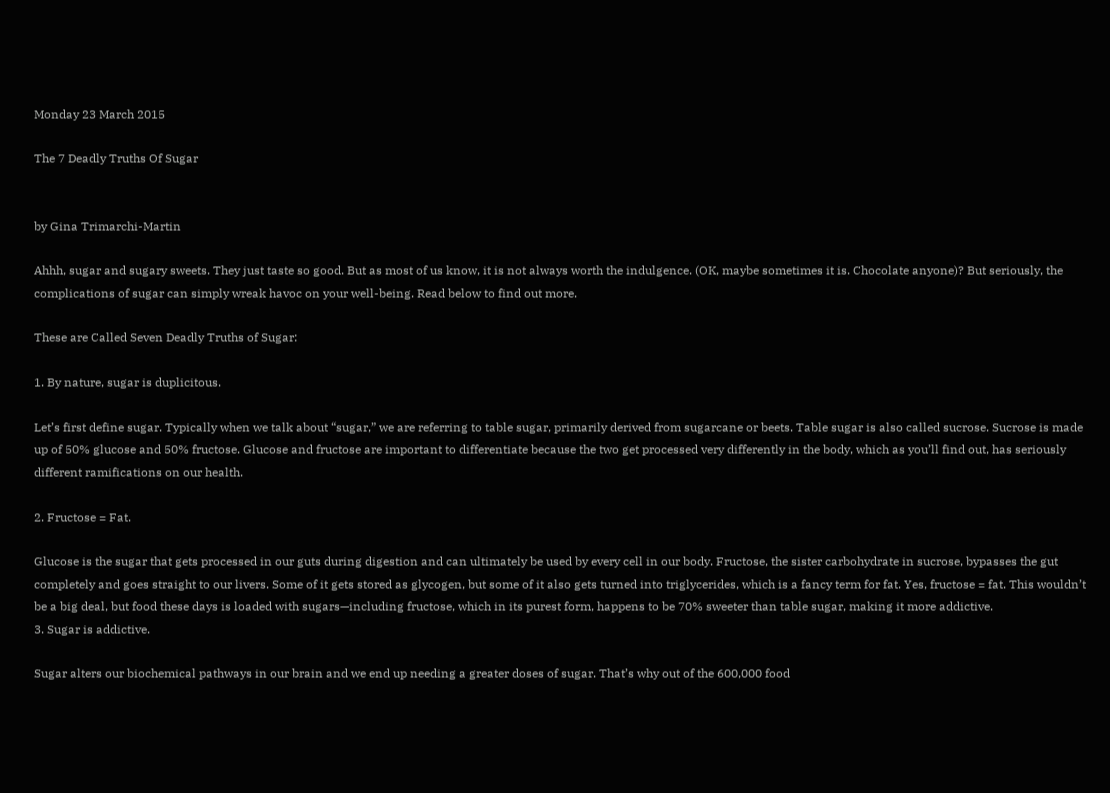Monday 23 March 2015

The 7 Deadly Truths Of Sugar


by Gina Trimarchi-Martin

Ahhh, sugar and sugary sweets. They just taste so good. But as most of us know, it is not always worth the indulgence. (OK, maybe sometimes it is. Chocolate anyone)? But seriously, the complications of sugar can simply wreak havoc on your well-being. Read below to find out more.

These are Called Seven Deadly Truths of Sugar:

1. By nature, sugar is duplicitous.

Let’s first define sugar. Typically when we talk about “sugar,” we are referring to table sugar, primarily derived from sugarcane or beets. Table sugar is also called sucrose. Sucrose is made up of 50% glucose and 50% fructose. Glucose and fructose are important to differentiate because the two get processed very differently in the body, which as you’ll find out, has seriously different ramifications on our health.

2. Fructose = Fat.

Glucose is the sugar that gets processed in our guts during digestion and can ultimately be used by every cell in our body. Fructose, the sister carbohydrate in sucrose, bypasses the gut completely and goes straight to our livers. Some of it gets stored as glycogen, but some of it also gets turned into triglycerides, which is a fancy term for fat. Yes, fructose = fat. This wouldn’t be a big deal, but food these days is loaded with sugars—including fructose, which in its purest form, happens to be 70% sweeter than table sugar, making it more addictive.
3. Sugar is addictive.

Sugar alters our biochemical pathways in our brain and we end up needing a greater doses of sugar. That’s why out of the 600,000 food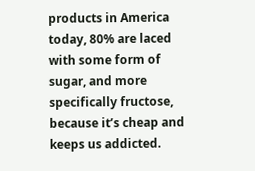products in America today, 80% are laced with some form of sugar, and more specifically fructose, because it’s cheap and keeps us addicted.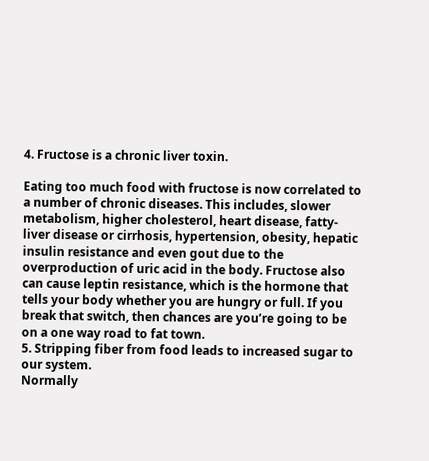4. Fructose is a chronic liver toxin.

Eating too much food with fructose is now correlated to a number of chronic diseases. This includes, slower metabolism, higher cholesterol, heart disease, fatty-liver disease or cirrhosis, hypertension, obesity, hepatic insulin resistance and even gout due to the overproduction of uric acid in the body. Fructose also can cause leptin resistance, which is the hormone that tells your body whether you are hungry or full. If you break that switch, then chances are you’re going to be on a one way road to fat town.
5. Stripping fiber from food leads to increased sugar to our system.
Normally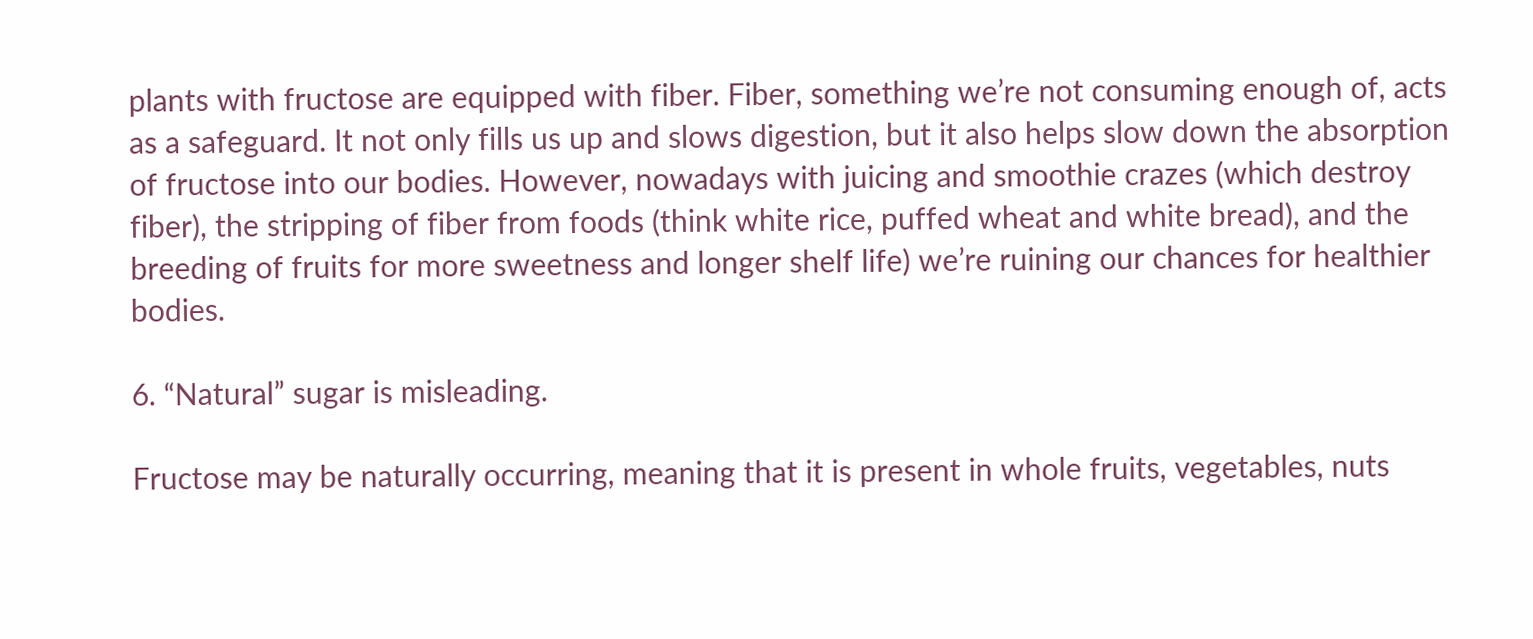plants with fructose are equipped with fiber. Fiber, something we’re not consuming enough of, acts as a safeguard. It not only fills us up and slows digestion, but it also helps slow down the absorption of fructose into our bodies. However, nowadays with juicing and smoothie crazes (which destroy fiber), the stripping of fiber from foods (think white rice, puffed wheat and white bread), and the breeding of fruits for more sweetness and longer shelf life) we’re ruining our chances for healthier bodies.

6. “Natural” sugar is misleading.

Fructose may be naturally occurring, meaning that it is present in whole fruits, vegetables, nuts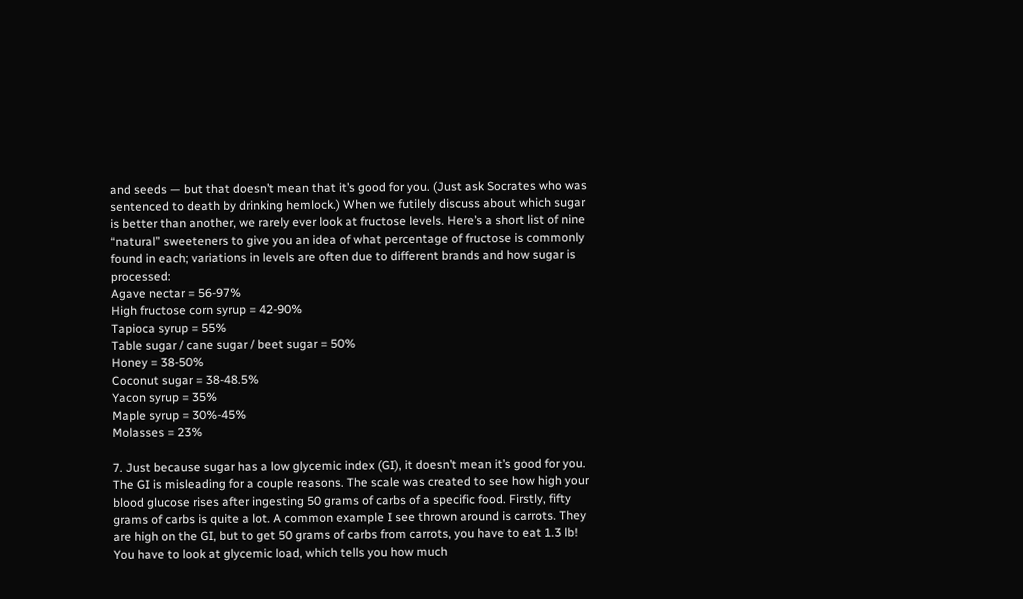and seeds — but that doesn’t mean that it’s good for you. (Just ask Socrates who was sentenced to death by drinking hemlock.) When we futilely discuss about which sugar is better than another, we rarely ever look at fructose levels. Here’s a short list of nine “natural” sweeteners to give you an idea of what percentage of fructose is commonly found in each; variations in levels are often due to different brands and how sugar is processed:
Agave nectar = 56-97%
High fructose corn syrup = 42-90%
Tapioca syrup = 55%
Table sugar / cane sugar / beet sugar = 50%
Honey = 38-50%
Coconut sugar = 38-48.5%
Yacon syrup = 35%
Maple syrup = 30%-45%
Molasses = 23%

7. Just because sugar has a low glycemic index (GI), it doesn’t mean it’s good for you.
The GI is misleading for a couple reasons. The scale was created to see how high your blood glucose rises after ingesting 50 grams of carbs of a specific food. Firstly, fifty grams of carbs is quite a lot. A common example I see thrown around is carrots. They are high on the GI, but to get 50 grams of carbs from carrots, you have to eat 1.3 lb! You have to look at glycemic load, which tells you how much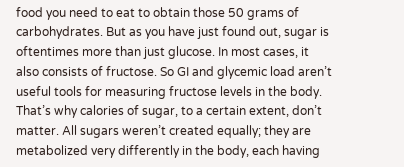food you need to eat to obtain those 50 grams of carbohydrates. But as you have just found out, sugar is oftentimes more than just glucose. In most cases, it also consists of fructose. So GI and glycemic load aren’t useful tools for measuring fructose levels in the body. That’s why calories of sugar, to a certain extent, don’t matter. All sugars weren’t created equally; they are metabolized very differently in the body, each having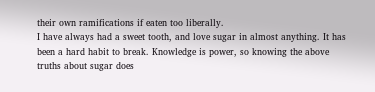their own ramifications if eaten too liberally.
I have always had a sweet tooth, and love sugar in almost anything. It has been a hard habit to break. Knowledge is power, so knowing the above truths about sugar does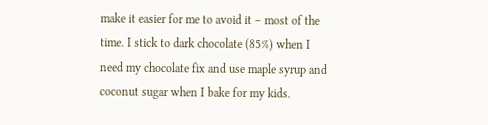make it easier for me to avoid it – most of the time. I stick to dark chocolate (85%) when I need my chocolate fix and use maple syrup and coconut sugar when I bake for my kids.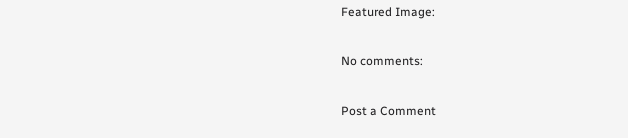Featured Image:

No comments:

Post a Comment